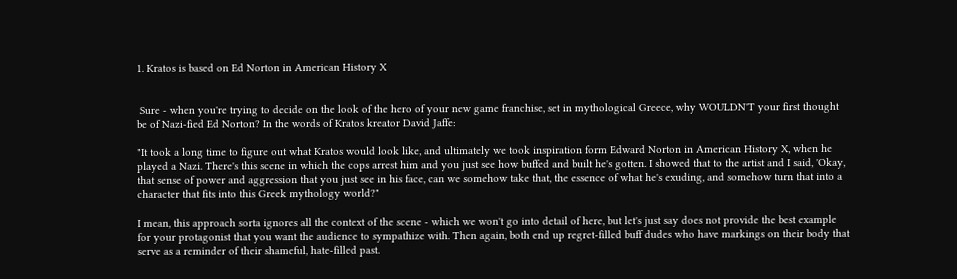1. Kratos is based on Ed Norton in American History X


 Sure - when you're trying to decide on the look of the hero of your new game franchise, set in mythological Greece, why WOULDN'T your first thought be of Nazi-fied Ed Norton? In the words of Kratos kreator David Jaffe:

"It took a long time to figure out what Kratos would look like, and ultimately we took inspiration form Edward Norton in American History X, when he played a Nazi. There's this scene in which the cops arrest him and you just see how buffed and built he's gotten. I showed that to the artist and I said, 'Okay, that sense of power and aggression that you just see in his face, can we somehow take that, the essence of what he's exuding, and somehow turn that into a character that fits into this Greek mythology world?"

I mean, this approach sorta ignores all the context of the scene - which we won't go into detail of here, but let's just say does not provide the best example for your protagonist that you want the audience to sympathize with. Then again, both end up regret-filled buff dudes who have markings on their body that serve as a reminder of their shameful, hate-filled past.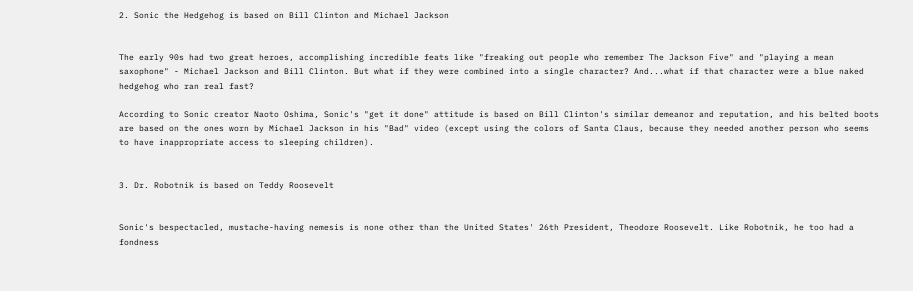2. Sonic the Hedgehog is based on Bill Clinton and Michael Jackson


The early 90s had two great heroes, accomplishing incredible feats like "freaking out people who remember The Jackson Five" and "playing a mean saxophone" - Michael Jackson and Bill Clinton. But what if they were combined into a single character? And...what if that character were a blue naked hedgehog who ran real fast?

According to Sonic creator Naoto Oshima, Sonic's "get it done" attitude is based on Bill Clinton's similar demeanor and reputation, and his belted boots are based on the ones worn by Michael Jackson in his "Bad" video (except using the colors of Santa Claus, because they needed another person who seems to have inappropriate access to sleeping children).


3. Dr. Robotnik is based on Teddy Roosevelt


Sonic's bespectacled, mustache-having nemesis is none other than the United States' 26th President, Theodore Roosevelt. Like Robotnik, he too had a fondness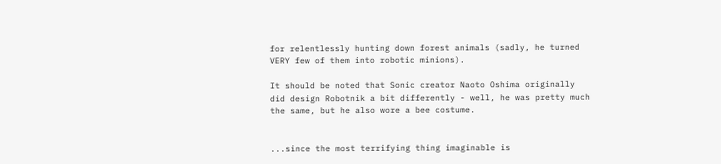for relentlessly hunting down forest animals (sadly, he turned VERY few of them into robotic minions).

It should be noted that Sonic creator Naoto Oshima originally did design Robotnik a bit differently - well, he was pretty much the same, but he also wore a bee costume.


...since the most terrifying thing imaginable is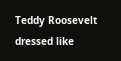Teddy Roosevelt dressed like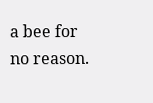a bee for no reason.